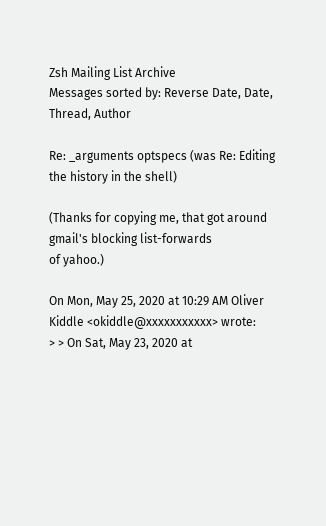Zsh Mailing List Archive
Messages sorted by: Reverse Date, Date, Thread, Author

Re: _arguments optspecs (was Re: Editing the history in the shell)

(Thanks for copying me, that got around gmail's blocking list-forwards
of yahoo.)

On Mon, May 25, 2020 at 10:29 AM Oliver Kiddle <okiddle@xxxxxxxxxxx> wrote:
> > On Sat, May 23, 2020 at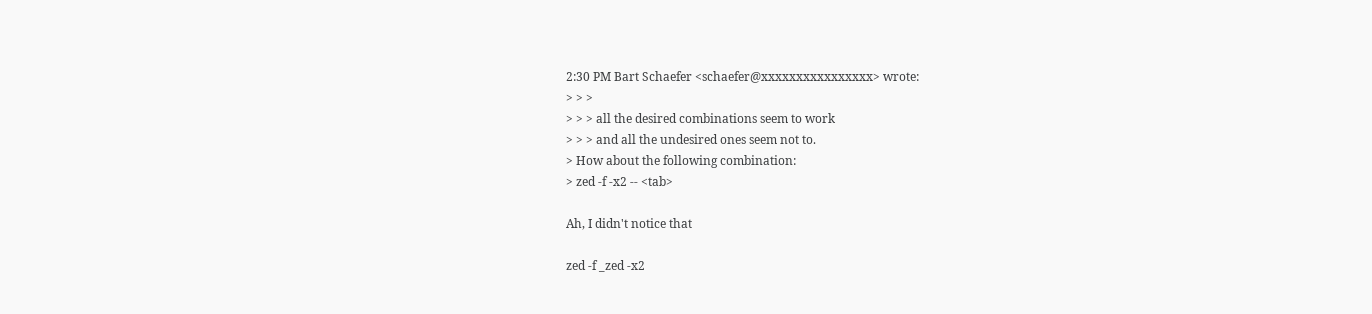2:30 PM Bart Schaefer <schaefer@xxxxxxxxxxxxxxxx> wrote:
> > >
> > > all the desired combinations seem to work
> > > and all the undesired ones seem not to.
> How about the following combination:
> zed -f -x2 -- <tab>

Ah, I didn't notice that

zed -f _zed -x2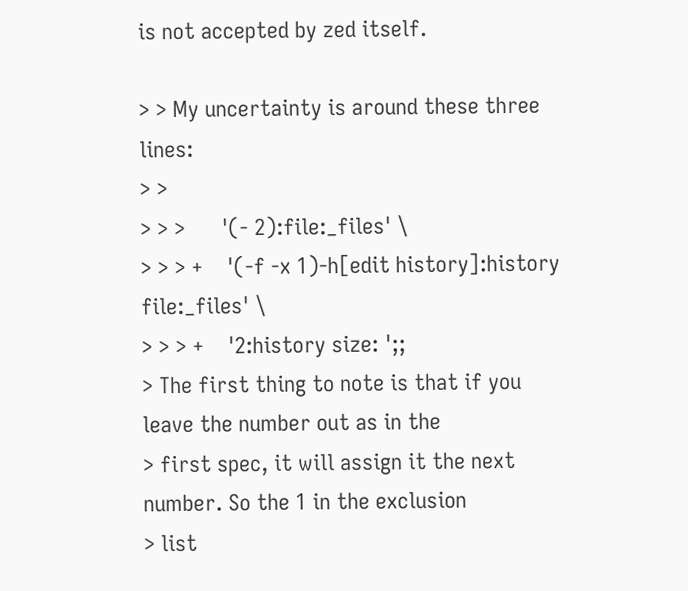is not accepted by zed itself.

> > My uncertainty is around these three lines:
> >
> > >      '(- 2):file:_files' \
> > > +    '(-f -x 1)-h[edit history]:history file:_files' \
> > > +    '2:history size: ';;
> The first thing to note is that if you leave the number out as in the
> first spec, it will assign it the next number. So the 1 in the exclusion
> list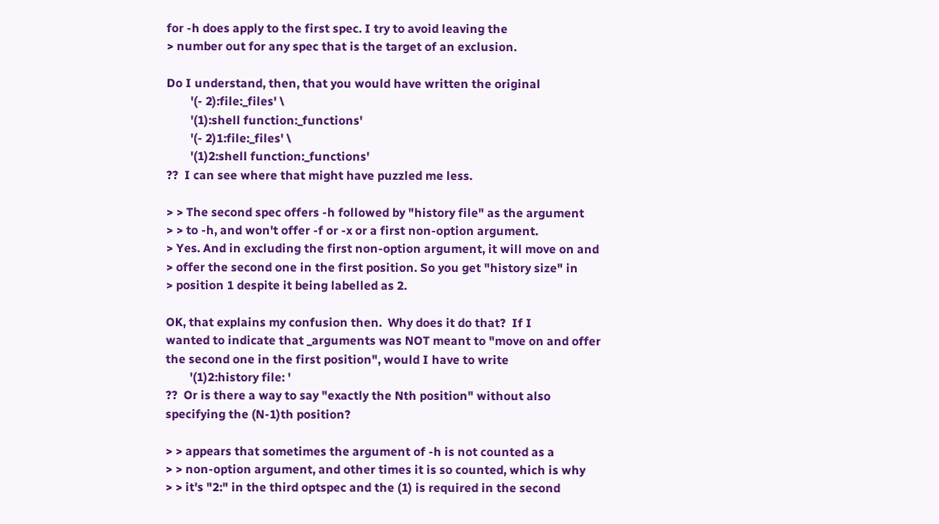for -h does apply to the first spec. I try to avoid leaving the
> number out for any spec that is the target of an exclusion.

Do I understand, then, that you would have written the original
        '(- 2):file:_files' \
        '(1):shell function:_functions'
        '(- 2)1:file:_files' \
        '(1)2:shell function:_functions'
??  I can see where that might have puzzled me less.

> > The second spec offers -h followed by "history file" as the argument
> > to -h, and won't offer -f or -x or a first non-option argument.
> Yes. And in excluding the first non-option argument, it will move on and
> offer the second one in the first position. So you get "history size" in
> position 1 despite it being labelled as 2.

OK, that explains my confusion then.  Why does it do that?  If I
wanted to indicate that _arguments was NOT meant to "move on and offer
the second one in the first position", would I have to write
        '(1)2:history file: '
??  Or is there a way to say "exactly the Nth position" without also
specifying the (N-1)th position?

> > appears that sometimes the argument of -h is not counted as a
> > non-option argument, and other times it is so counted, which is why
> > it's "2:" in the third optspec and the (1) is required in the second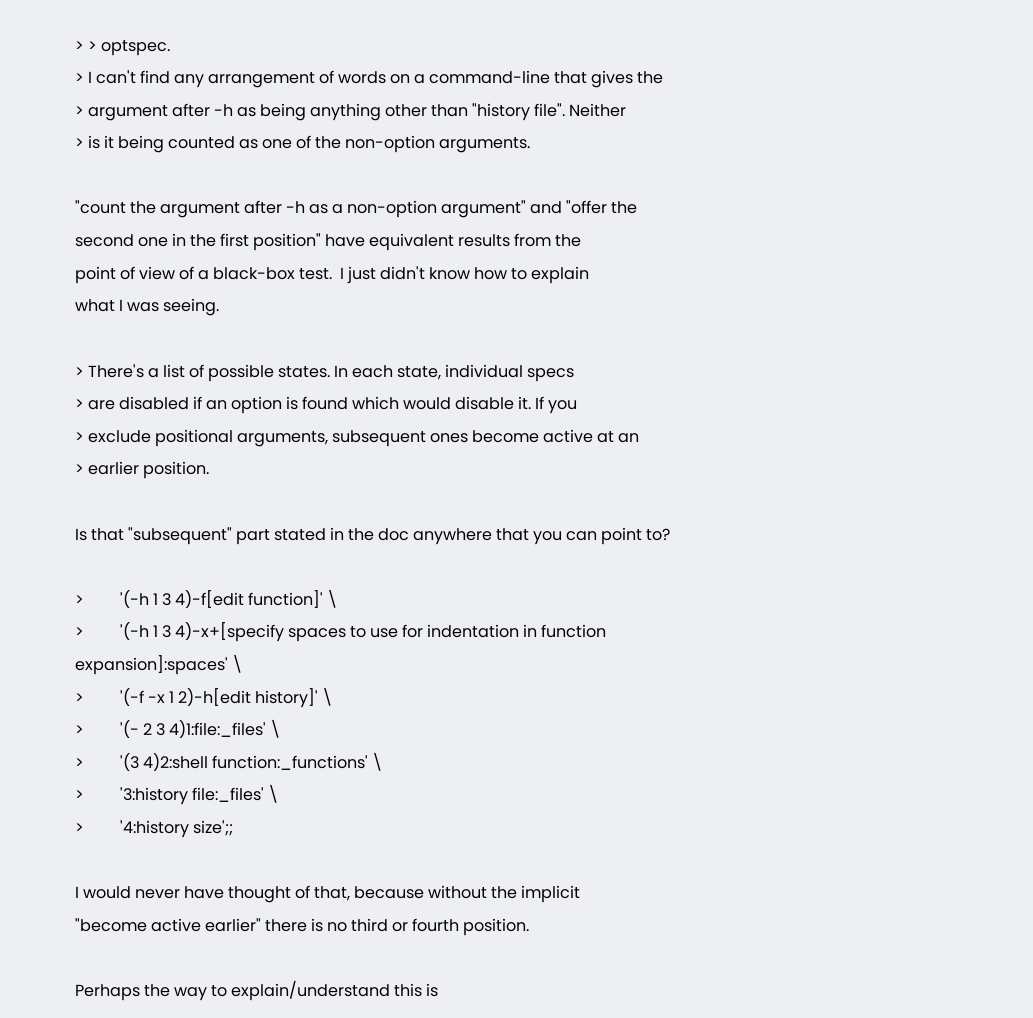> > optspec.
> I can't find any arrangement of words on a command-line that gives the
> argument after -h as being anything other than "history file". Neither
> is it being counted as one of the non-option arguments.

"count the argument after -h as a non-option argument" and "offer the
second one in the first position" have equivalent results from the
point of view of a black-box test.  I just didn't know how to explain
what I was seeing.

> There's a list of possible states. In each state, individual specs
> are disabled if an option is found which would disable it. If you
> exclude positional arguments, subsequent ones become active at an
> earlier position.

Is that "subsequent" part stated in the doc anywhere that you can point to?

>         '(-h 1 3 4)-f[edit function]' \
>         '(-h 1 3 4)-x+[specify spaces to use for indentation in function expansion]:spaces' \
>         '(-f -x 1 2)-h[edit history]' \
>         '(- 2 3 4)1:file:_files' \
>         '(3 4)2:shell function:_functions' \
>         '3:history file:_files' \
>         '4:history size';;

I would never have thought of that, because without the implicit
"become active earlier" there is no third or fourth position.

Perhaps the way to explain/understand this is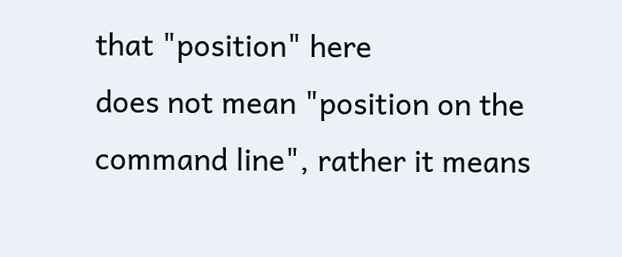that "position" here
does not mean "position on the command line", rather it means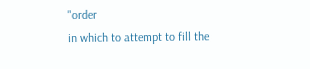"order
in which to attempt to fill the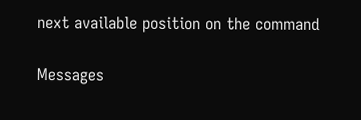next available position on the command

Messages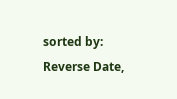sorted by: Reverse Date,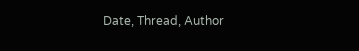Date, Thread, Author